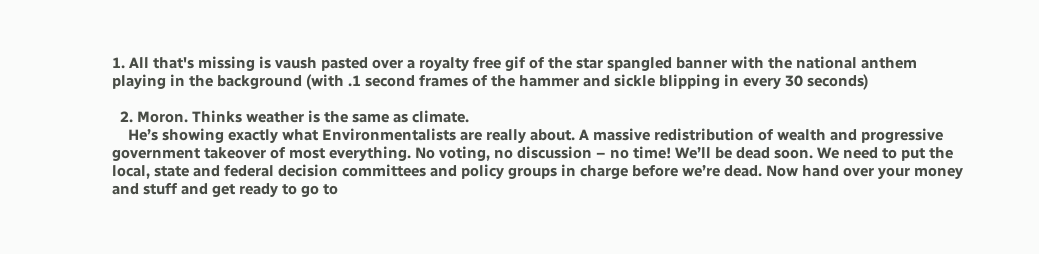1. All that's missing is vaush pasted over a royalty free gif of the star spangled banner with the national anthem playing in the background (with .1 second frames of the hammer and sickle blipping in every 30 seconds)

  2. Moron. Thinks weather is the same as climate.
    He’s showing exactly what Environmentalists are really about. A massive redistribution of wealth and progressive government takeover of most everything. No voting, no discussion – no time! We’ll be dead soon. We need to put the local, state and federal decision committees and policy groups in charge before we’re dead. Now hand over your money and stuff and get ready to go to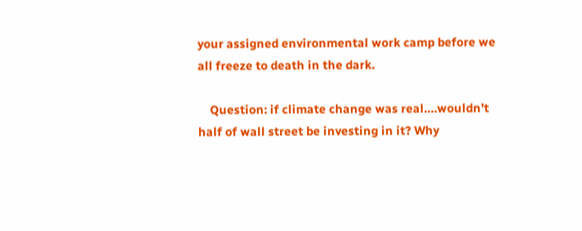your assigned environmental work camp before we all freeze to death in the dark.

    Question: if climate change was real….wouldn’t half of wall street be investing in it? Why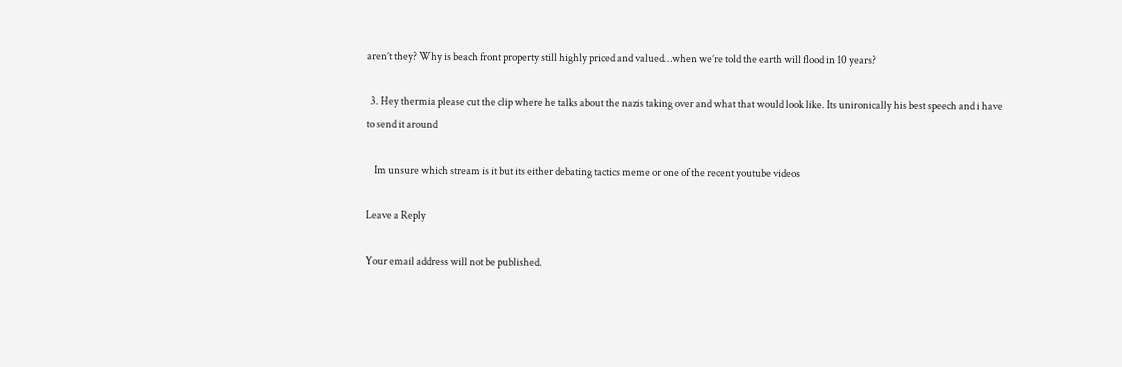aren’t they? Why is beach front property still highly priced and valued…when we’re told the earth will flood in 10 years?

  3. Hey thermia please cut the clip where he talks about the nazis taking over and what that would look like. Its unironically his best speech and i have to send it around

    Im unsure which stream is it but its either debating tactics meme or one of the recent youtube videos

Leave a Reply

Your email address will not be published.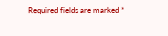Required fields are marked *